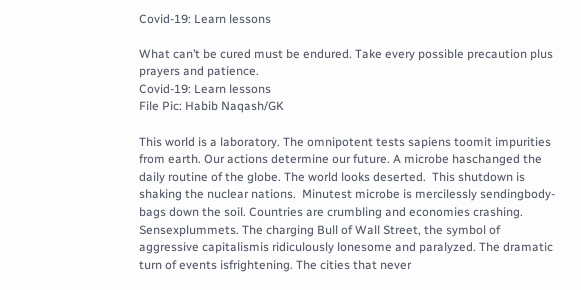Covid-19: Learn lessons

What can’t be cured must be endured. Take every possible precaution plus prayers and patience.
Covid-19: Learn lessons
File Pic: Habib Naqash/GK

This world is a laboratory. The omnipotent tests sapiens toomit impurities from earth. Our actions determine our future. A microbe haschanged the daily routine of the globe. The world looks deserted.  This shutdown is shaking the nuclear nations.  Minutest microbe is mercilessly sendingbody-bags down the soil. Countries are crumbling and economies crashing. Sensexplummets. The charging Bull of Wall Street, the symbol of aggressive capitalismis ridiculously lonesome and paralyzed. The dramatic turn of events isfrightening. The cities that never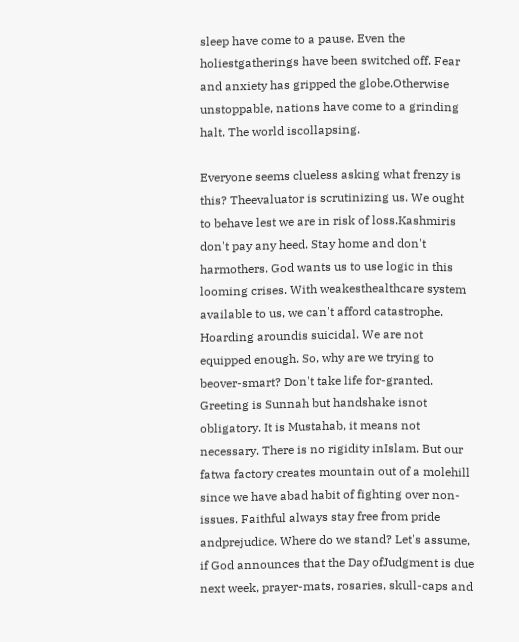sleep have come to a pause. Even the holiestgatherings have been switched off. Fear and anxiety has gripped the globe.Otherwise unstoppable, nations have come to a grinding halt. The world iscollapsing.

Everyone seems clueless asking what frenzy is this? Theevaluator is scrutinizing us. We ought to behave lest we are in risk of loss.Kashmiris don't pay any heed. Stay home and don't harmothers. God wants us to use logic in this looming crises. With weakesthealthcare system available to us, we can't afford catastrophe. Hoarding aroundis suicidal. We are not equipped enough. So, why are we trying to beover-smart? Don't take life for-granted. Greeting is Sunnah but handshake isnot obligatory. It is Mustahab, it means not necessary. There is no rigidity inIslam. But our fatwa factory creates mountain out of a molehill since we have abad habit of fighting over non-issues. Faithful always stay free from pride andprejudice. Where do we stand? Let's assume, if God announces that the Day ofJudgment is due next week, prayer-mats, rosaries, skull-caps and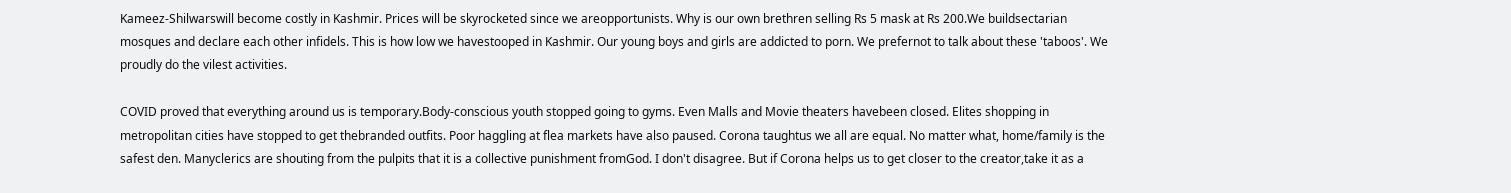Kameez-Shilwarswill become costly in Kashmir. Prices will be skyrocketed since we areopportunists. Why is our own brethren selling Rs 5 mask at Rs 200.We buildsectarian mosques and declare each other infidels. This is how low we havestooped in Kashmir. Our young boys and girls are addicted to porn. We prefernot to talk about these 'taboos'. We proudly do the vilest activities.

COVID proved that everything around us is temporary.Body-conscious youth stopped going to gyms. Even Malls and Movie theaters havebeen closed. Elites shopping in metropolitan cities have stopped to get thebranded outfits. Poor haggling at flea markets have also paused. Corona taughtus we all are equal. No matter what, home/family is the safest den. Manyclerics are shouting from the pulpits that it is a collective punishment fromGod. I don't disagree. But if Corona helps us to get closer to the creator,take it as a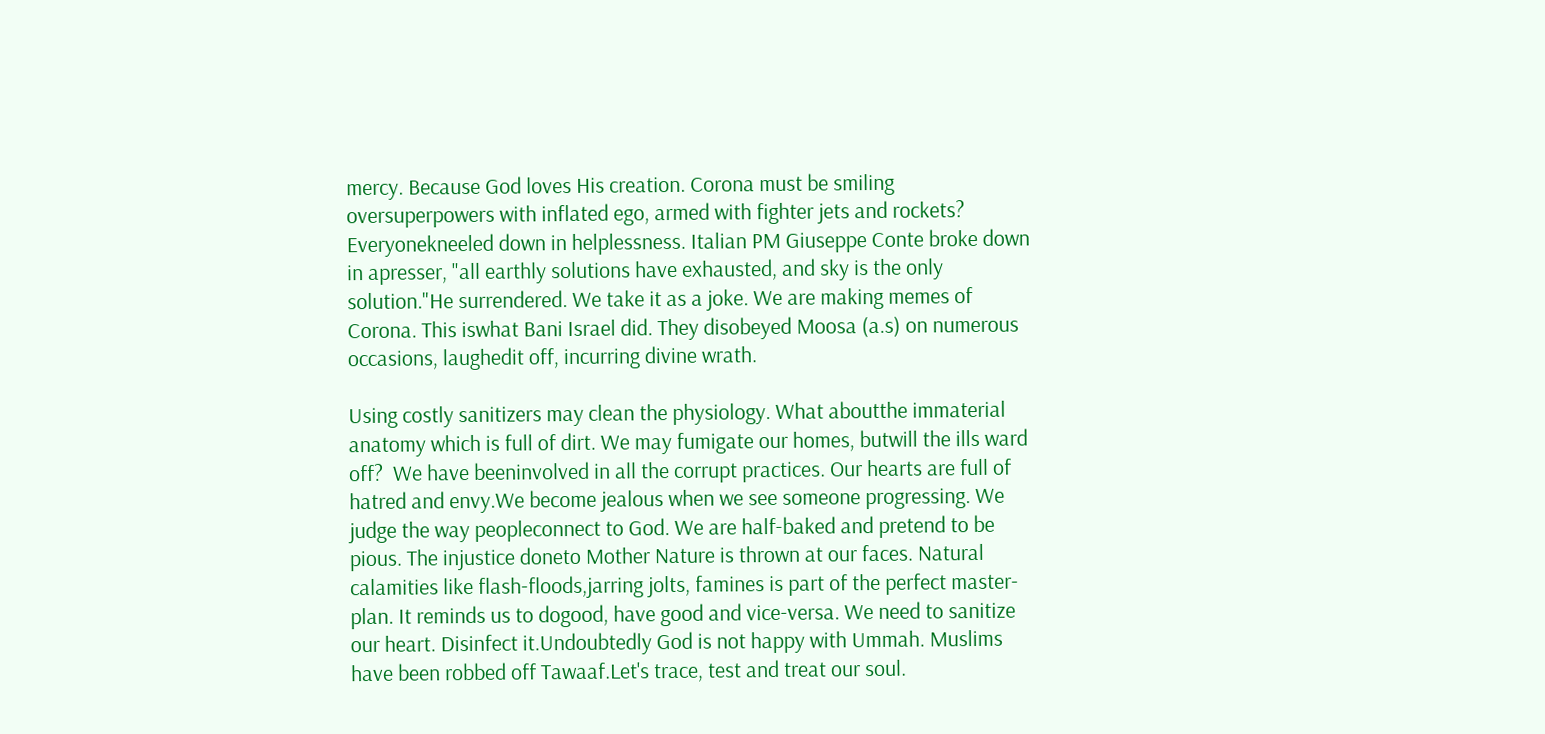mercy. Because God loves His creation. Corona must be smiling oversuperpowers with inflated ego, armed with fighter jets and rockets? Everyonekneeled down in helplessness. Italian PM Giuseppe Conte broke down in apresser, "all earthly solutions have exhausted, and sky is the only solution."He surrendered. We take it as a joke. We are making memes of Corona. This iswhat Bani Israel did. They disobeyed Moosa (a.s) on numerous occasions, laughedit off, incurring divine wrath.

Using costly sanitizers may clean the physiology. What aboutthe immaterial anatomy which is full of dirt. We may fumigate our homes, butwill the ills ward off?  We have beeninvolved in all the corrupt practices. Our hearts are full of hatred and envy.We become jealous when we see someone progressing. We judge the way peopleconnect to God. We are half-baked and pretend to be pious. The injustice doneto Mother Nature is thrown at our faces. Natural calamities like flash-floods,jarring jolts, famines is part of the perfect master-plan. It reminds us to dogood, have good and vice-versa. We need to sanitize our heart. Disinfect it.Undoubtedly God is not happy with Ummah. Muslims have been robbed off Tawaaf.Let's trace, test and treat our soul.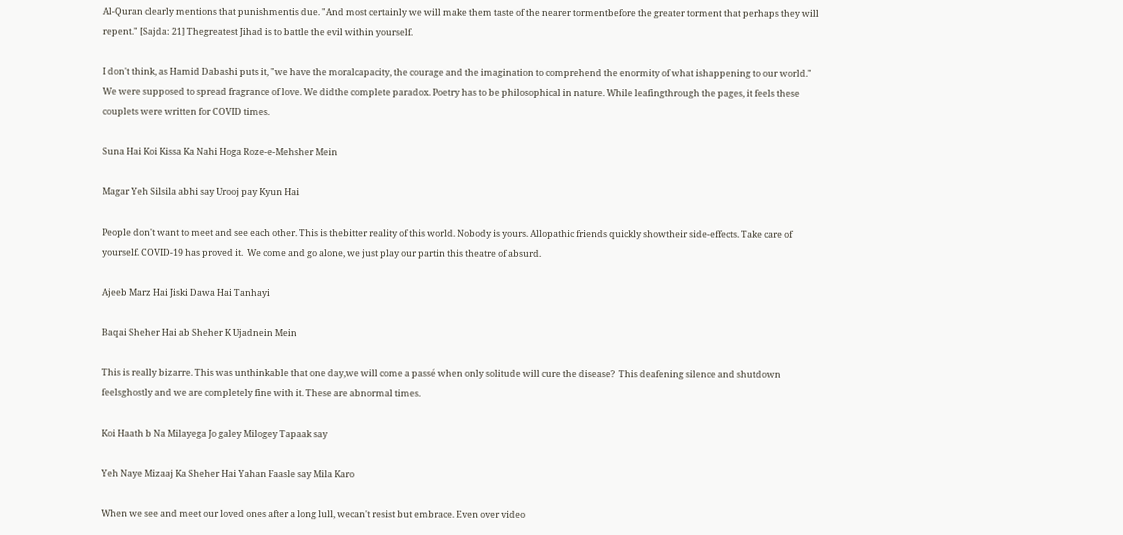Al-Quran clearly mentions that punishmentis due. "And most certainly we will make them taste of the nearer tormentbefore the greater torment that perhaps they will repent." [Sajda: 21] Thegreatest Jihad is to battle the evil within yourself.

I don't think, as Hamid Dabashi puts it, "we have the moralcapacity, the courage and the imagination to comprehend the enormity of what ishappening to our world." We were supposed to spread fragrance of love. We didthe complete paradox. Poetry has to be philosophical in nature. While leafingthrough the pages, it feels these couplets were written for COVID times.

Suna Hai Koi Kissa Ka Nahi Hoga Roze-e-Mehsher Mein

Magar Yeh Silsila abhi say Urooj pay Kyun Hai

People don't want to meet and see each other. This is thebitter reality of this world. Nobody is yours. Allopathic friends quickly showtheir side-effects. Take care of yourself. COVID-19 has proved it.  We come and go alone, we just play our partin this theatre of absurd.

Ajeeb Marz Hai Jiski Dawa Hai Tanhayi

Baqai Sheher Hai ab Sheher K Ujadnein Mein

This is really bizarre. This was unthinkable that one day,we will come a passé when only solitude will cure the disease?  This deafening silence and shutdown feelsghostly and we are completely fine with it. These are abnormal times.

Koi Haath b Na Milayega Jo galey Milogey Tapaak say

Yeh Naye Mizaaj Ka Sheher Hai Yahan Faasle say Mila Karo

When we see and meet our loved ones after a long lull, wecan't resist but embrace. Even over video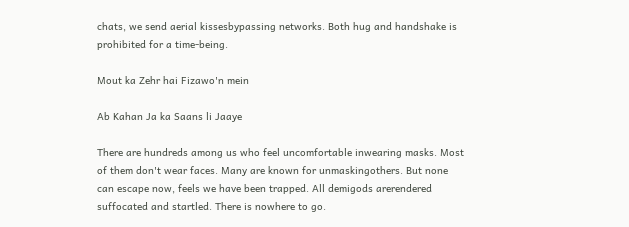chats, we send aerial kissesbypassing networks. Both hug and handshake is prohibited for a time-being.

Mout ka Zehr hai Fizawo'n mein

Ab Kahan Ja ka Saans li Jaaye

There are hundreds among us who feel uncomfortable inwearing masks. Most of them don't wear faces. Many are known for unmaskingothers. But none can escape now, feels we have been trapped. All demigods arerendered suffocated and startled. There is nowhere to go.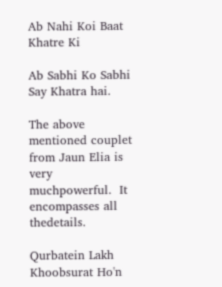Ab Nahi Koi Baat Khatre Ki

Ab Sabhi Ko Sabhi Say Khatra hai.

The above mentioned couplet from Jaun Elia is very muchpowerful.  It encompasses all thedetails.

Qurbatein Lakh Khoobsurat Ho'n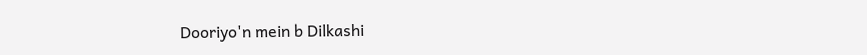Dooriyo'n mein b Dilkashi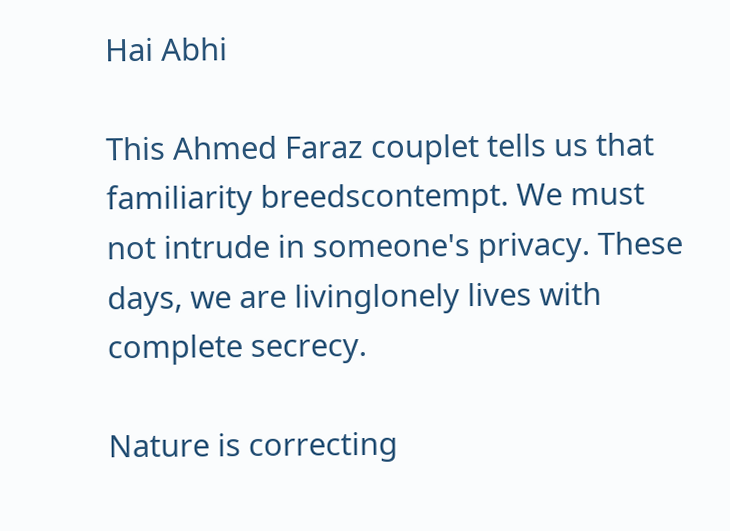Hai Abhi

This Ahmed Faraz couplet tells us that familiarity breedscontempt. We must not intrude in someone's privacy. These days, we are livinglonely lives with complete secrecy.

Nature is correcting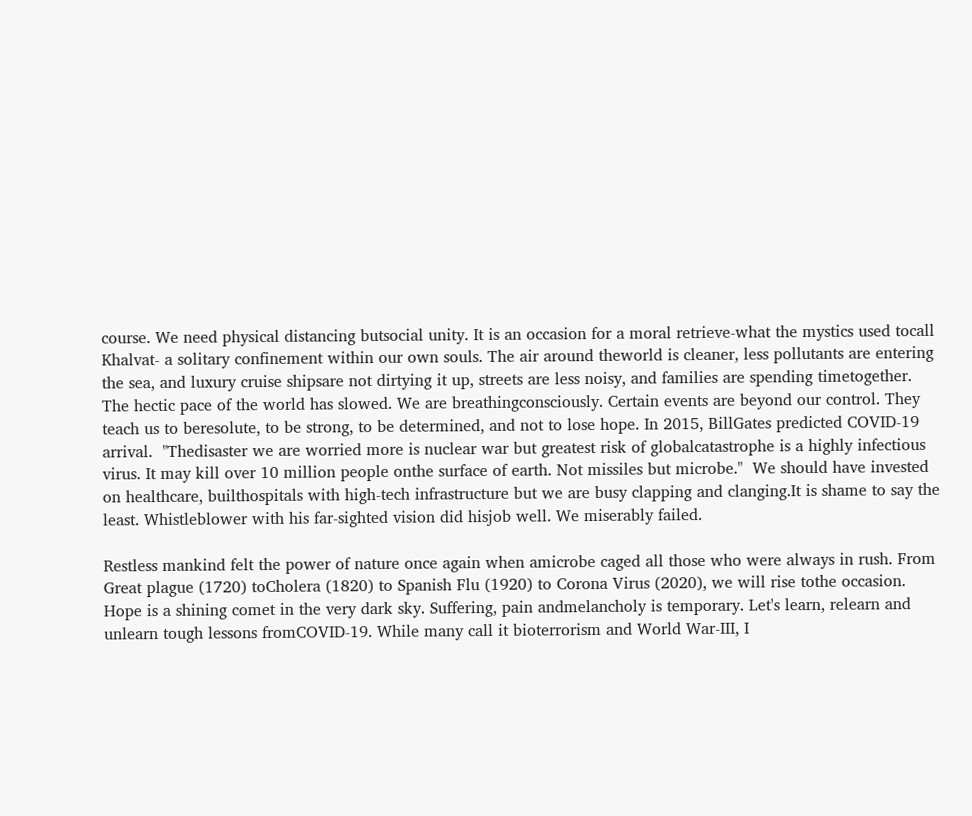course. We need physical distancing butsocial unity. It is an occasion for a moral retrieve-what the mystics used tocall Khalvat- a solitary confinement within our own souls. The air around theworld is cleaner, less pollutants are entering the sea, and luxury cruise shipsare not dirtying it up, streets are less noisy, and families are spending timetogether. The hectic pace of the world has slowed. We are breathingconsciously. Certain events are beyond our control. They teach us to beresolute, to be strong, to be determined, and not to lose hope. In 2015, BillGates predicted COVID-19 arrival.  "Thedisaster we are worried more is nuclear war but greatest risk of globalcatastrophe is a highly infectious virus. It may kill over 10 million people onthe surface of earth. Not missiles but microbe."  We should have invested on healthcare, builthospitals with high-tech infrastructure but we are busy clapping and clanging.It is shame to say the least. Whistleblower with his far-sighted vision did hisjob well. We miserably failed.

Restless mankind felt the power of nature once again when amicrobe caged all those who were always in rush. From Great plague (1720) toCholera (1820) to Spanish Flu (1920) to Corona Virus (2020), we will rise tothe occasion. Hope is a shining comet in the very dark sky. Suffering, pain andmelancholy is temporary. Let's learn, relearn and unlearn tough lessons fromCOVID-19. While many call it bioterrorism and World War-III, I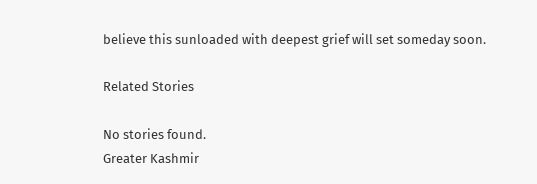believe this sunloaded with deepest grief will set someday soon.

Related Stories

No stories found.
Greater Kashmir